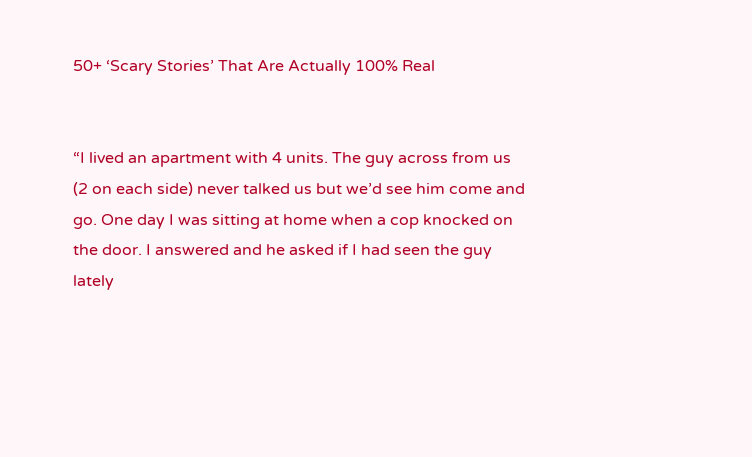50+ ‘Scary Stories’ That Are Actually 100% Real


“I lived an apartment with 4 units. The guy across from us (2 on each side) never talked us but we’d see him come and go. One day I was sitting at home when a cop knocked on the door. I answered and he asked if I had seen the guy lately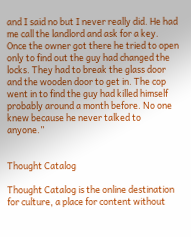and I said no but I never really did. He had me call the landlord and ask for a key. Once the owner got there he tried to open only to find out the guy had changed the locks. They had to break the glass door and the wooden door to get in. The cop went in to find the guy had killed himself probably around a month before. No one knew because he never talked to anyone.”


Thought Catalog

Thought Catalog is the online destination for culture, a place for content without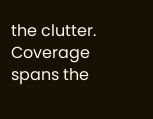the clutter. Coverage spans the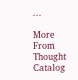...

More From Thought Catalog